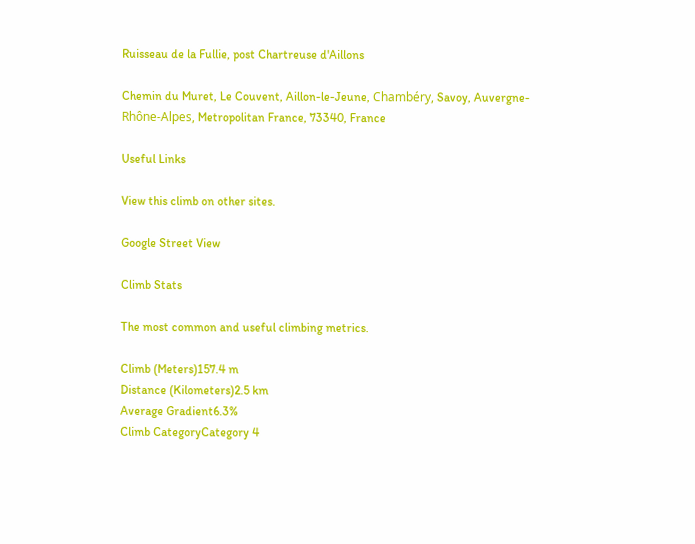Ruisseau de la Fullie, post Chartreuse d'Aillons

Chemin du Muret, Le Couvent, Aillon-le-Jeune, Chambéry, Savoy, Auvergne-Rhône-Alpes, Metropolitan France, 73340, France

Useful Links

View this climb on other sites.

Google Street View

Climb Stats

The most common and useful climbing metrics.

Climb (Meters)157.4 m
Distance (Kilometers)2.5 km
Average Gradient6.3%
Climb CategoryCategory 4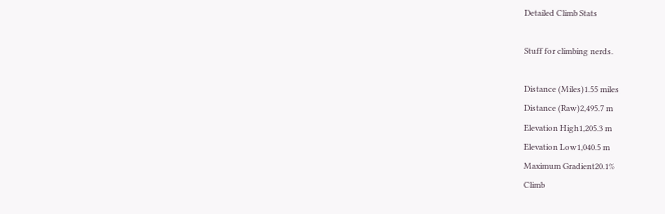Detailed Climb Stats

Stuff for climbing nerds.

Distance (Miles)1.55 miles
Distance (Raw)2,495.7 m
Elevation High1,205.3 m
Elevation Low1,040.5 m
Maximum Gradient20.1%
Climb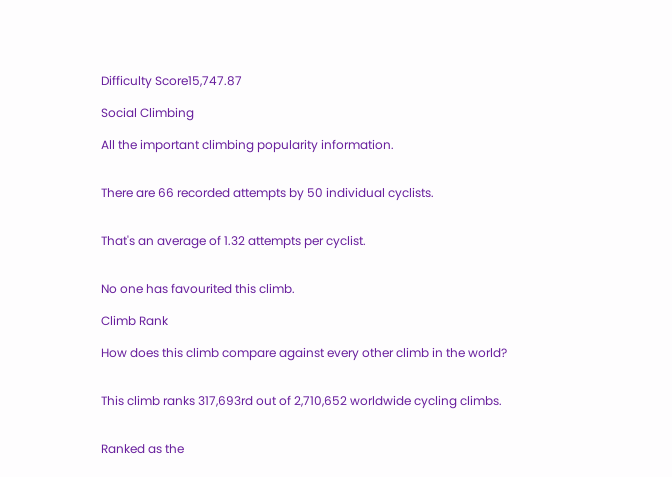Difficulty Score15,747.87

Social Climbing

All the important climbing popularity information.


There are 66 recorded attempts by 50 individual cyclists.


That's an average of 1.32 attempts per cyclist.


No one has favourited this climb.

Climb Rank

How does this climb compare against every other climb in the world?


This climb ranks 317,693rd out of 2,710,652 worldwide cycling climbs.


Ranked as the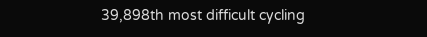39,898th most difficult cycling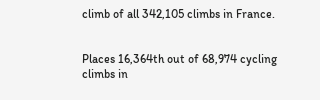climb of all 342,105 climbs in France.


Places 16,364th out of 68,974 cycling climbs in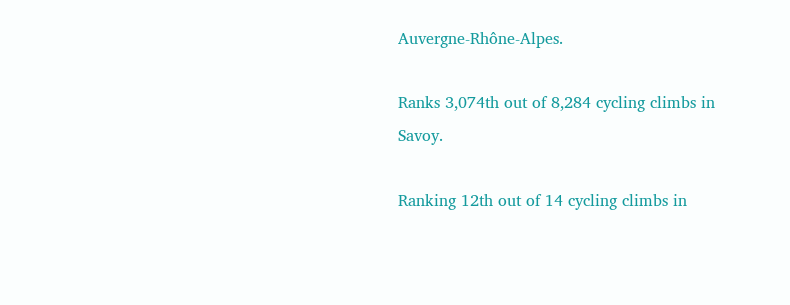Auvergne-Rhône-Alpes.

Ranks 3,074th out of 8,284 cycling climbs in Savoy.

Ranking 12th out of 14 cycling climbs in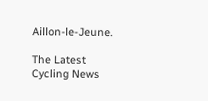Aillon-le-Jeune.

The Latest Cycling News